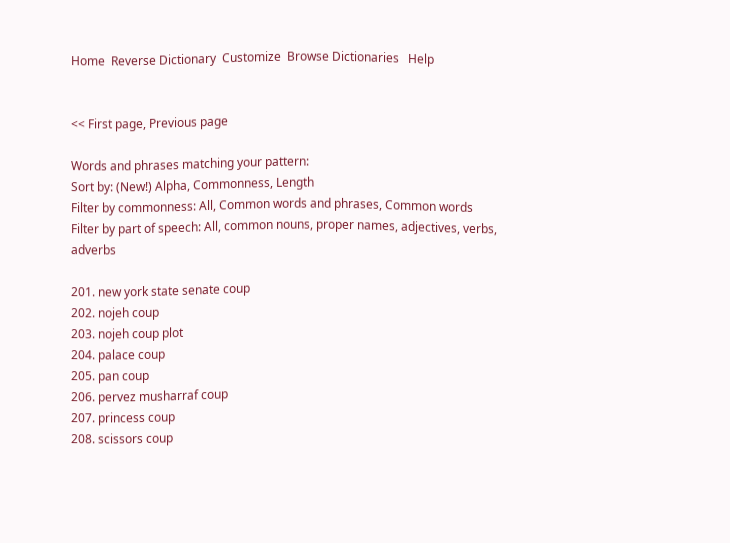Home  Reverse Dictionary  Customize  Browse Dictionaries   Help


<< First page, Previous page

Words and phrases matching your pattern:
Sort by: (New!) Alpha, Commonness, Length
Filter by commonness: All, Common words and phrases, Common words
Filter by part of speech: All, common nouns, proper names, adjectives, verbs, adverbs

201. new york state senate coup
202. nojeh coup
203. nojeh coup plot
204. palace coup
205. pan coup
206. pervez musharraf coup
207. princess coup
208. scissors coup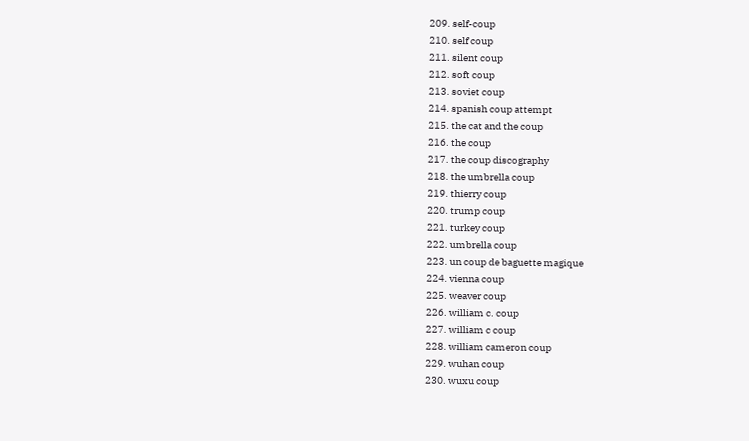209. self-coup
210. self coup
211. silent coup
212. soft coup
213. soviet coup
214. spanish coup attempt
215. the cat and the coup
216. the coup
217. the coup discography
218. the umbrella coup
219. thierry coup
220. trump coup
221. turkey coup
222. umbrella coup
223. un coup de baguette magique
224. vienna coup
225. weaver coup
226. william c. coup
227. william c coup
228. william cameron coup
229. wuhan coup
230. wuxu coup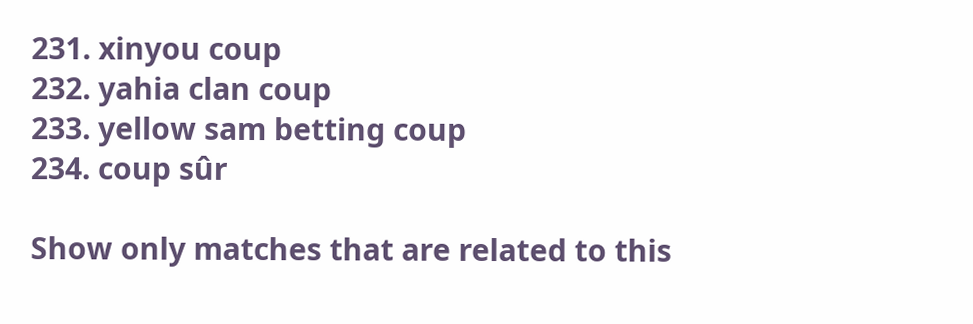231. xinyou coup
232. yahia clan coup
233. yellow sam betting coup
234. coup sûr

Show only matches that are related to this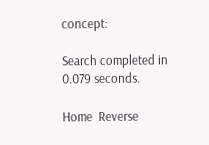concept:

Search completed in 0.079 seconds.

Home  Reverse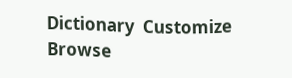Dictionary  Customize  Browse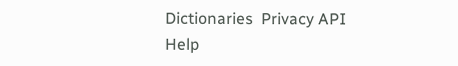Dictionaries  Privacy API    Help